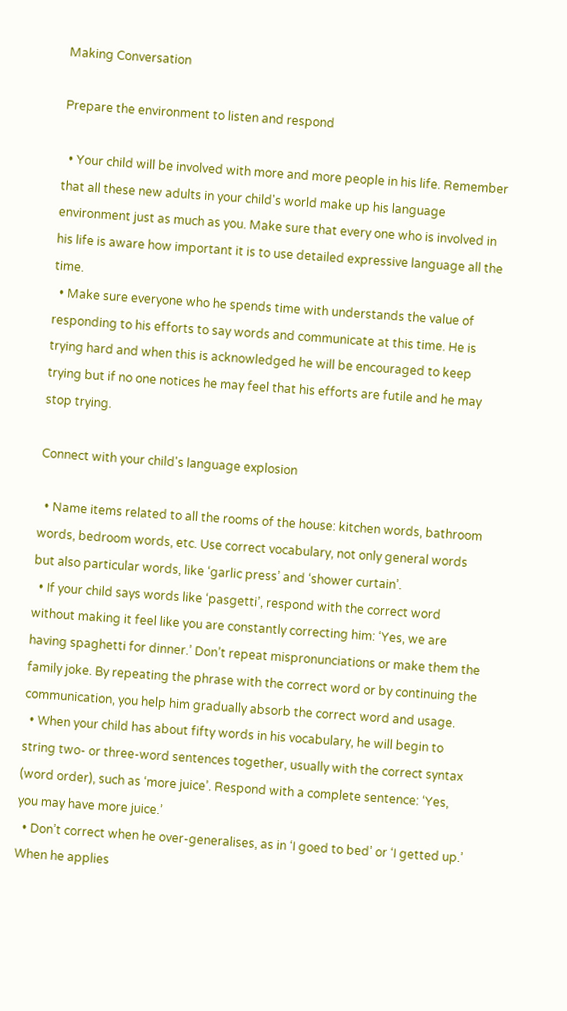Making Conversation

Prepare the environment to listen and respond

  • Your child will be involved with more and more people in his life. Remember that all these new adults in your child's world make up his language environment just as much as you. Make sure that every one who is involved in his life is aware how important it is to use detailed expressive language all the time.
  • Make sure everyone who he spends time with understands the value of responding to his efforts to say words and communicate at this time. He is trying hard and when this is acknowledged he will be encouraged to keep trying but if no one notices he may feel that his efforts are futile and he may stop trying.

Connect with your child's language explosion

  • Name items related to all the rooms of the house: kitchen words, bathroom words, bedroom words, etc. Use correct vocabulary, not only general words but also particular words, like ‘garlic press’ and ‘shower curtain’.
  • If your child says words like ‘pasgetti’, respond with the correct word without making it feel like you are constantly correcting him: ‘Yes, we are having spaghetti for dinner.’ Don’t repeat mispronunciations or make them the family joke. By repeating the phrase with the correct word or by continuing the communication, you help him gradually absorb the correct word and usage.
  • When your child has about fifty words in his vocabulary, he will begin to string two- or three-word sentences together, usually with the correct syntax (word order), such as ‘more juice’. Respond with a complete sentence: ‘Yes, you may have more juice.’
  • Don’t correct when he over-generalises, as in ‘I goed to bed’ or ‘I getted up.’ When he applies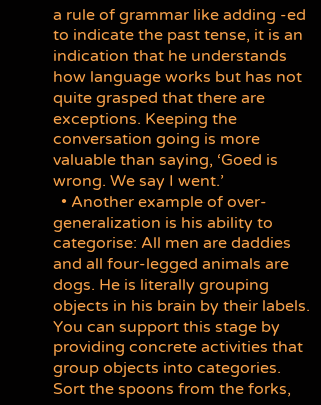a rule of grammar like adding -ed to indicate the past tense, it is an indication that he understands how language works but has not quite grasped that there are exceptions. Keeping the conversation going is more valuable than saying, ‘Goed is wrong. We say I went.’
  • Another example of over-generalization is his ability to categorise: All men are daddies and all four-legged animals are dogs. He is literally grouping objects in his brain by their labels. You can support this stage by providing concrete activities that group objects into categories. Sort the spoons from the forks,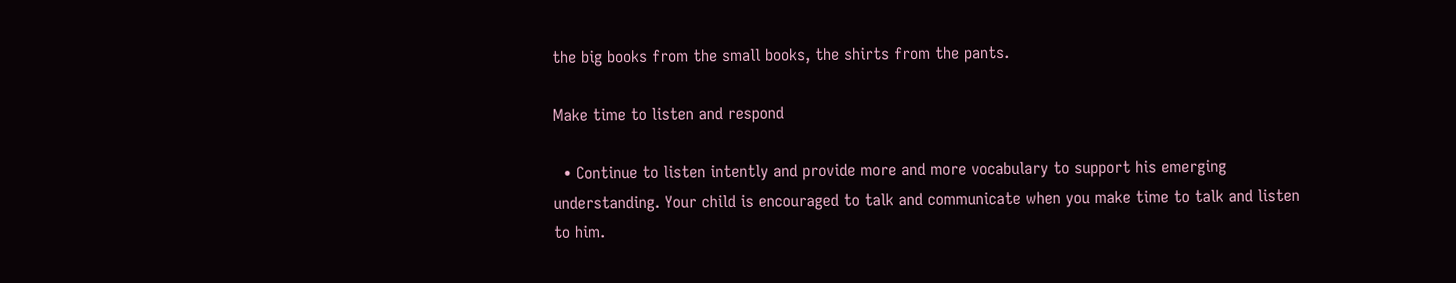the big books from the small books, the shirts from the pants.

Make time to listen and respond

  • Continue to listen intently and provide more and more vocabulary to support his emerging understanding. Your child is encouraged to talk and communicate when you make time to talk and listen to him.